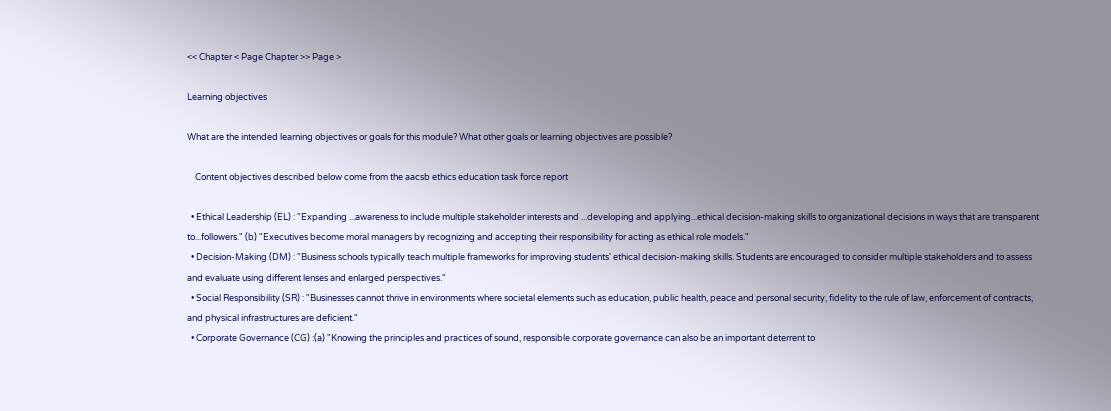<< Chapter < Page Chapter >> Page >

Learning objectives

What are the intended learning objectives or goals for this module? What other goals or learning objectives are possible?

    Content objectives described below come from the aacsb ethics education task force report

  • Ethical Leadership (EL) : "Expanding ...awareness to include multiple stakeholder interests and ...developing and applying...ethical decision-making skills to organizational decisions in ways that are transparent to...followers." (b) "Executives become moral managers by recognizing and accepting their responsibility for acting as ethical role models."
  • Decision-Making (DM) : "Business schools typically teach multiple frameworks for improving students' ethical decision-making skills. Students are encouraged to consider multiple stakeholders and to assess and evaluate using different lenses and enlarged perspectives."
  • Social Responsibility (SR) : "Businesses cannot thrive in environments where societal elements such as education, public health, peace and personal security, fidelity to the rule of law, enforcement of contracts, and physical infrastructures are deficient."
  • Corporate Governance (CG) :(a) "Knowing the principles and practices of sound, responsible corporate governance can also be an important deterrent to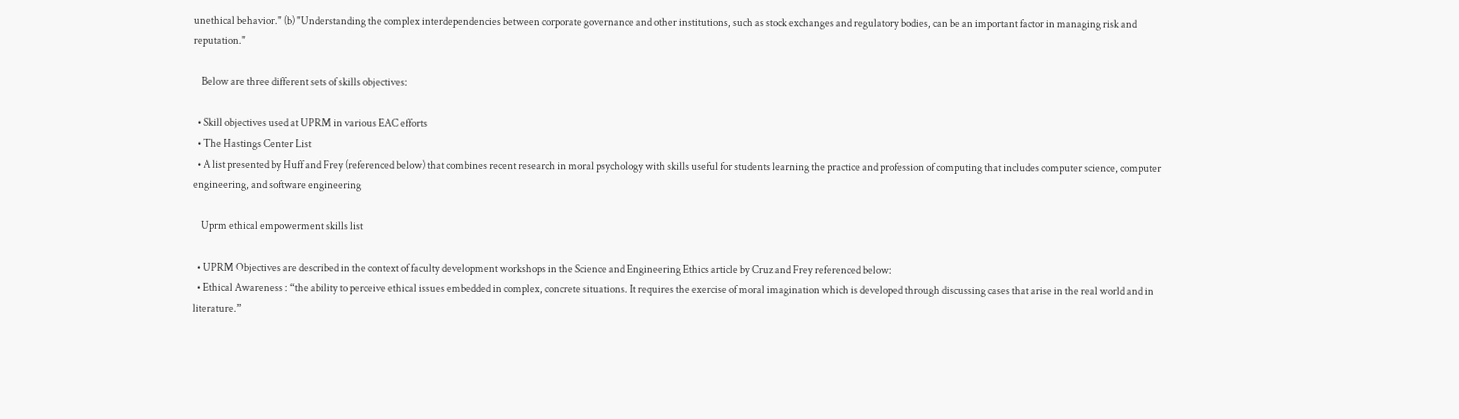unethical behavior." (b) "Understanding the complex interdependencies between corporate governance and other institutions, such as stock exchanges and regulatory bodies, can be an important factor in managing risk and reputation."

    Below are three different sets of skills objectives:

  • Skill objectives used at UPRM in various EAC efforts
  • The Hastings Center List
  • A list presented by Huff and Frey (referenced below) that combines recent research in moral psychology with skills useful for students learning the practice and profession of computing that includes computer science, computer engineering, and software engineering

    Uprm ethical empowerment skills list

  • UPRM Objectives are described in the context of faculty development workshops in the Science and Engineering Ethics article by Cruz and Frey referenced below:
  • Ethical Awareness : “the ability to perceive ethical issues embedded in complex, concrete situations. It requires the exercise of moral imagination which is developed through discussing cases that arise in the real world and in literature.”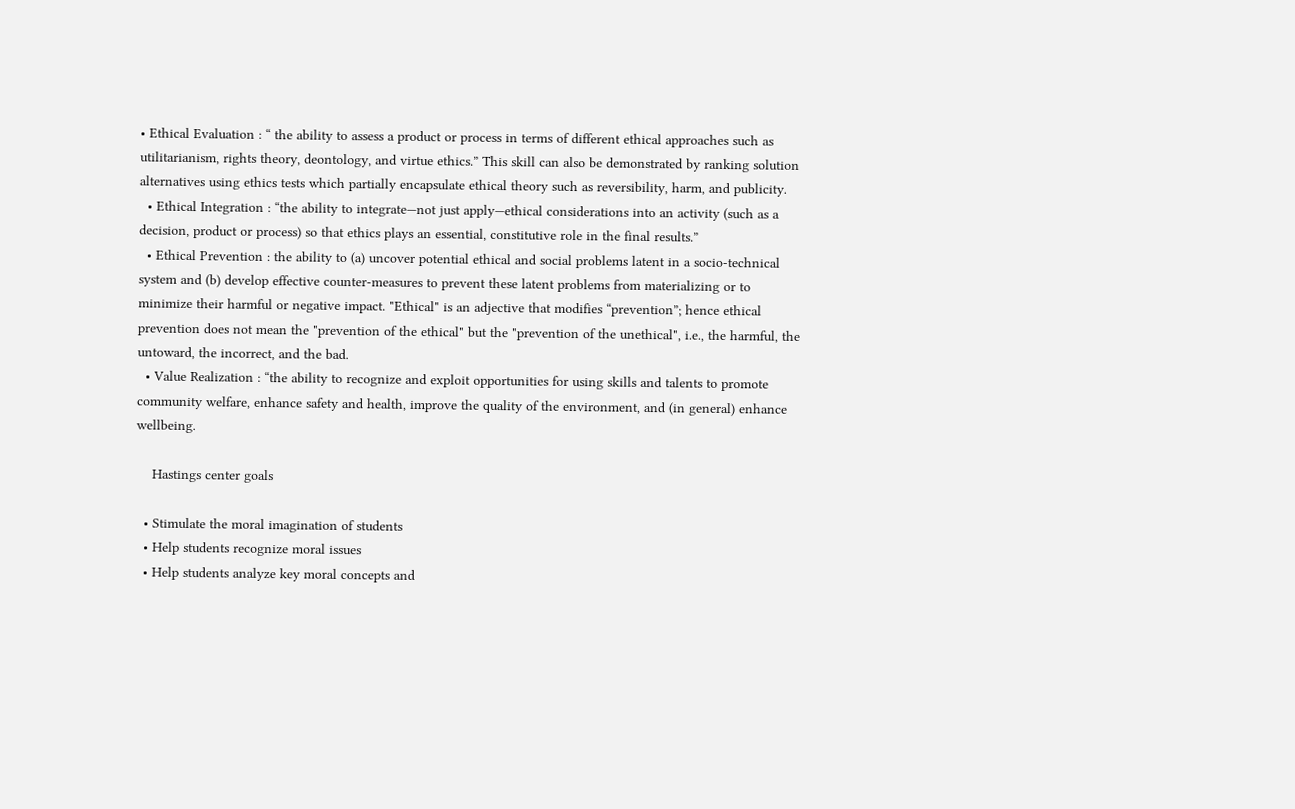• Ethical Evaluation : “ the ability to assess a product or process in terms of different ethical approaches such as utilitarianism, rights theory, deontology, and virtue ethics.” This skill can also be demonstrated by ranking solution alternatives using ethics tests which partially encapsulate ethical theory such as reversibility, harm, and publicity.
  • Ethical Integration : “the ability to integrate—not just apply—ethical considerations into an activity (such as a decision, product or process) so that ethics plays an essential, constitutive role in the final results.”
  • Ethical Prevention : the ability to (a) uncover potential ethical and social problems latent in a socio-technical system and (b) develop effective counter-measures to prevent these latent problems from materializing or to minimize their harmful or negative impact. "Ethical" is an adjective that modifies “prevention”; hence ethical prevention does not mean the "prevention of the ethical" but the "prevention of the unethical", i.e., the harmful, the untoward, the incorrect, and the bad.
  • Value Realization : “the ability to recognize and exploit opportunities for using skills and talents to promote community welfare, enhance safety and health, improve the quality of the environment, and (in general) enhance wellbeing.

    Hastings center goals

  • Stimulate the moral imagination of students
  • Help students recognize moral issues
  • Help students analyze key moral concepts and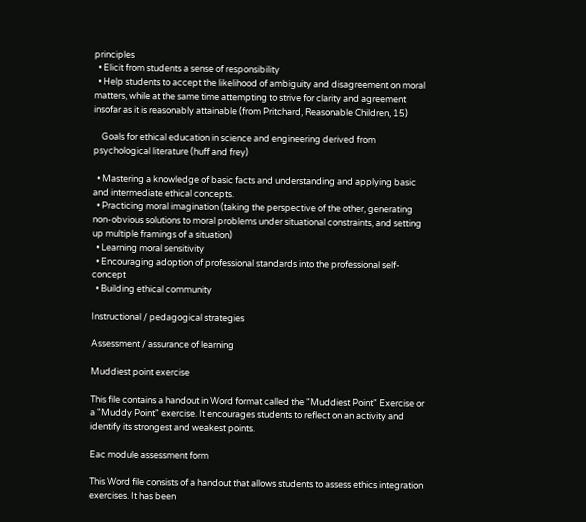principles
  • Elicit from students a sense of responsibility
  • Help students to accept the likelihood of ambiguity and disagreement on moral matters, while at the same time attempting to strive for clarity and agreement insofar as it is reasonably attainable (from Pritchard, Reasonable Children, 15)

    Goals for ethical education in science and engineering derived from psychological literature (huff and frey)

  • Mastering a knowledge of basic facts and understanding and applying basic and intermediate ethical concepts.
  • Practicing moral imagination (taking the perspective of the other, generating non-obvious solutions to moral problems under situational constraints, and setting up multiple framings of a situation)
  • Learning moral sensitivity
  • Encouraging adoption of professional standards into the professional self-concept
  • Building ethical community

Instructional / pedagogical strategies

Assessment / assurance of learning

Muddiest point exercise

This file contains a handout in Word format called the "Muddiest Point" Exercise or a "Muddy Point" exercise. It encourages students to reflect on an activity and identify its strongest and weakest points.

Eac module assessment form

This Word file consists of a handout that allows students to assess ethics integration exercises. It has been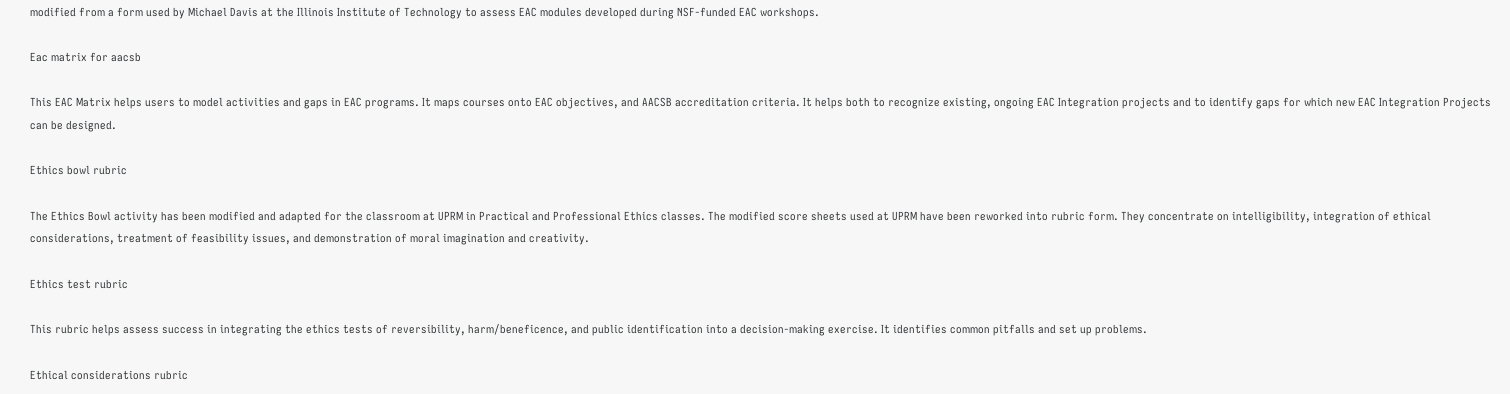modified from a form used by Michael Davis at the Illinois Institute of Technology to assess EAC modules developed during NSF-funded EAC workshops.

Eac matrix for aacsb

This EAC Matrix helps users to model activities and gaps in EAC programs. It maps courses onto EAC objectives, and AACSB accreditation criteria. It helps both to recognize existing, ongoing EAC Integration projects and to identify gaps for which new EAC Integration Projects can be designed.

Ethics bowl rubric

The Ethics Bowl activity has been modified and adapted for the classroom at UPRM in Practical and Professional Ethics classes. The modified score sheets used at UPRM have been reworked into rubric form. They concentrate on intelligibility, integration of ethical considerations, treatment of feasibility issues, and demonstration of moral imagination and creativity.

Ethics test rubric

This rubric helps assess success in integrating the ethics tests of reversibility, harm/beneficence, and public identification into a decision-making exercise. It identifies common pitfalls and set up problems.

Ethical considerations rubric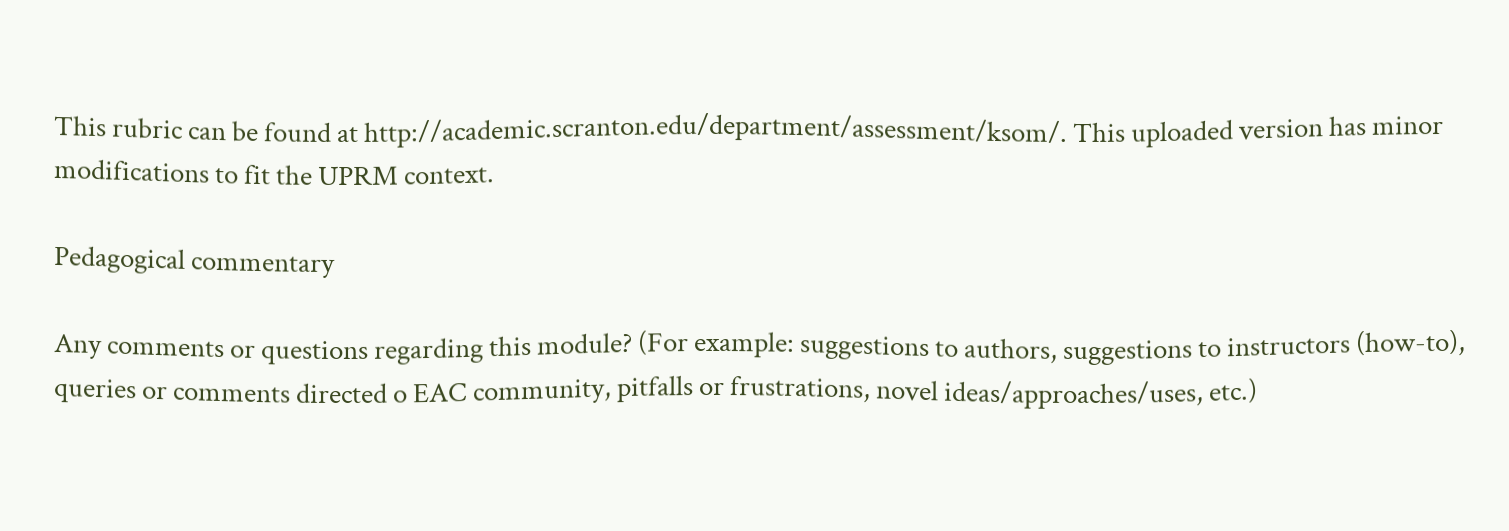This rubric can be found at http://academic.scranton.edu/department/assessment/ksom/. This uploaded version has minor modifications to fit the UPRM context.

Pedagogical commentary

Any comments or questions regarding this module? (For example: suggestions to authors, suggestions to instructors (how-to), queries or comments directed o EAC community, pitfalls or frustrations, novel ideas/approaches/uses, etc.)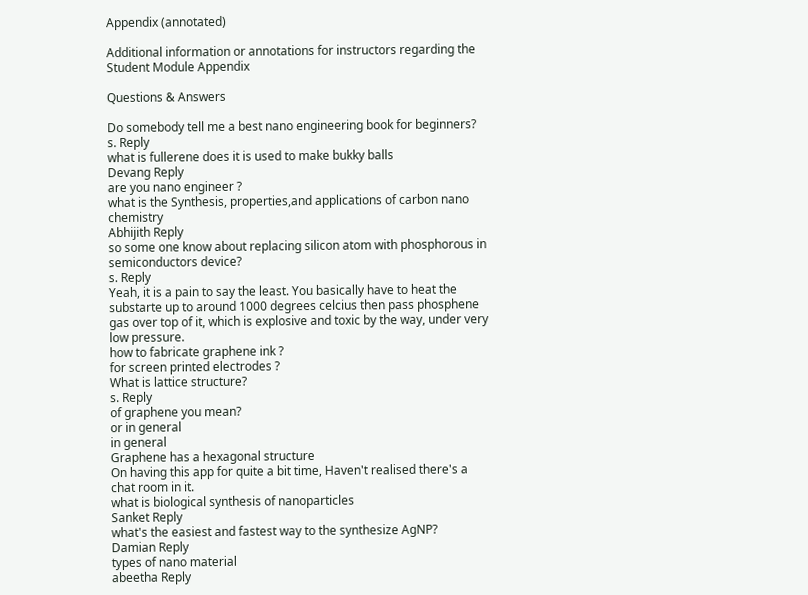Appendix (annotated)

Additional information or annotations for instructors regarding the Student Module Appendix

Questions & Answers

Do somebody tell me a best nano engineering book for beginners?
s. Reply
what is fullerene does it is used to make bukky balls
Devang Reply
are you nano engineer ?
what is the Synthesis, properties,and applications of carbon nano chemistry
Abhijith Reply
so some one know about replacing silicon atom with phosphorous in semiconductors device?
s. Reply
Yeah, it is a pain to say the least. You basically have to heat the substarte up to around 1000 degrees celcius then pass phosphene gas over top of it, which is explosive and toxic by the way, under very low pressure.
how to fabricate graphene ink ?
for screen printed electrodes ?
What is lattice structure?
s. Reply
of graphene you mean?
or in general
in general
Graphene has a hexagonal structure
On having this app for quite a bit time, Haven't realised there's a chat room in it.
what is biological synthesis of nanoparticles
Sanket Reply
what's the easiest and fastest way to the synthesize AgNP?
Damian Reply
types of nano material
abeetha Reply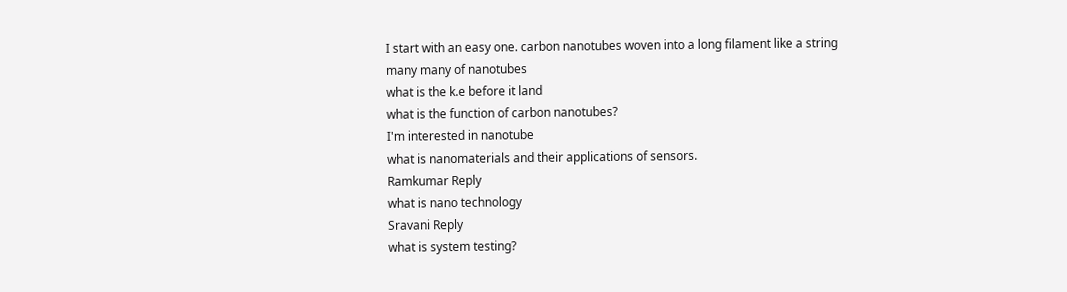I start with an easy one. carbon nanotubes woven into a long filament like a string
many many of nanotubes
what is the k.e before it land
what is the function of carbon nanotubes?
I'm interested in nanotube
what is nanomaterials and their applications of sensors.
Ramkumar Reply
what is nano technology
Sravani Reply
what is system testing?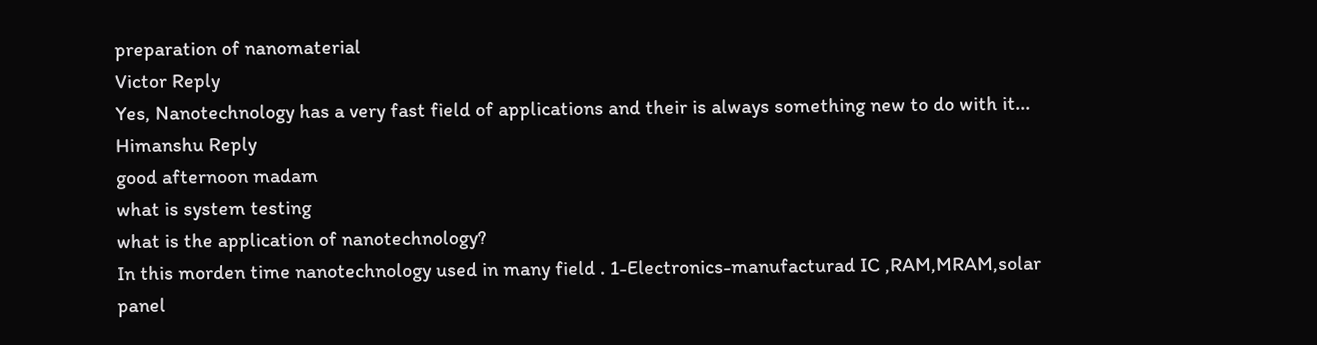preparation of nanomaterial
Victor Reply
Yes, Nanotechnology has a very fast field of applications and their is always something new to do with it...
Himanshu Reply
good afternoon madam
what is system testing
what is the application of nanotechnology?
In this morden time nanotechnology used in many field . 1-Electronics-manufacturad IC ,RAM,MRAM,solar panel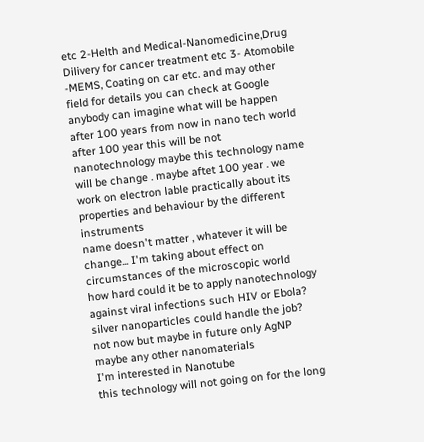etc 2-Helth and Medical-Nanomedicine,Drug Dilivery for cancer treatment etc 3- Atomobile -MEMS, Coating on car etc. and may other field for details you can check at Google
anybody can imagine what will be happen after 100 years from now in nano tech world
after 100 year this will be not nanotechnology maybe this technology name will be change . maybe aftet 100 year . we work on electron lable practically about its properties and behaviour by the different instruments
name doesn't matter , whatever it will be change... I'm taking about effect on circumstances of the microscopic world
how hard could it be to apply nanotechnology against viral infections such HIV or Ebola?
silver nanoparticles could handle the job?
not now but maybe in future only AgNP maybe any other nanomaterials
I'm interested in Nanotube
this technology will not going on for the long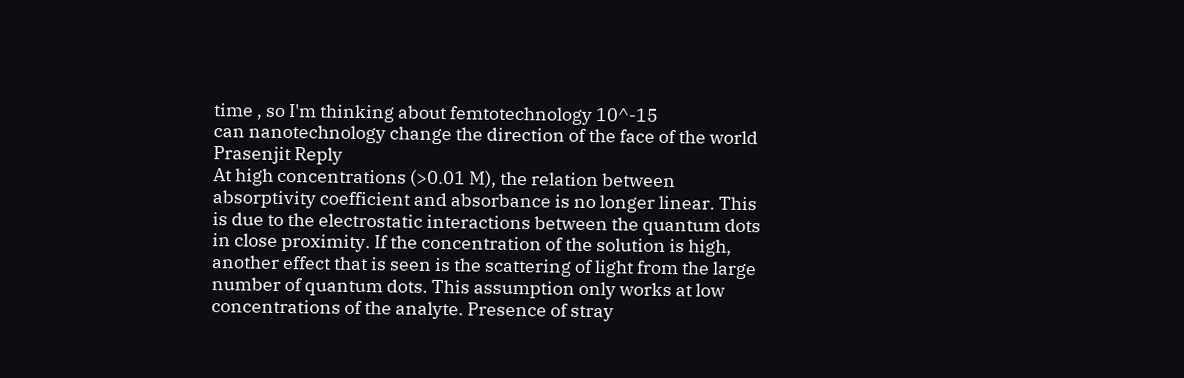time , so I'm thinking about femtotechnology 10^-15
can nanotechnology change the direction of the face of the world
Prasenjit Reply
At high concentrations (>0.01 M), the relation between absorptivity coefficient and absorbance is no longer linear. This is due to the electrostatic interactions between the quantum dots in close proximity. If the concentration of the solution is high, another effect that is seen is the scattering of light from the large number of quantum dots. This assumption only works at low concentrations of the analyte. Presence of stray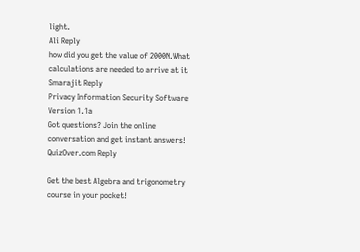light.
Ali Reply
how did you get the value of 2000N.What calculations are needed to arrive at it
Smarajit Reply
Privacy Information Security Software Version 1.1a
Got questions? Join the online conversation and get instant answers!
QuizOver.com Reply

Get the best Algebra and trigonometry course in your pocket!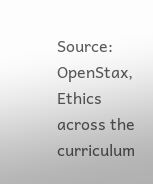Source:  OpenStax, Ethics across the curriculum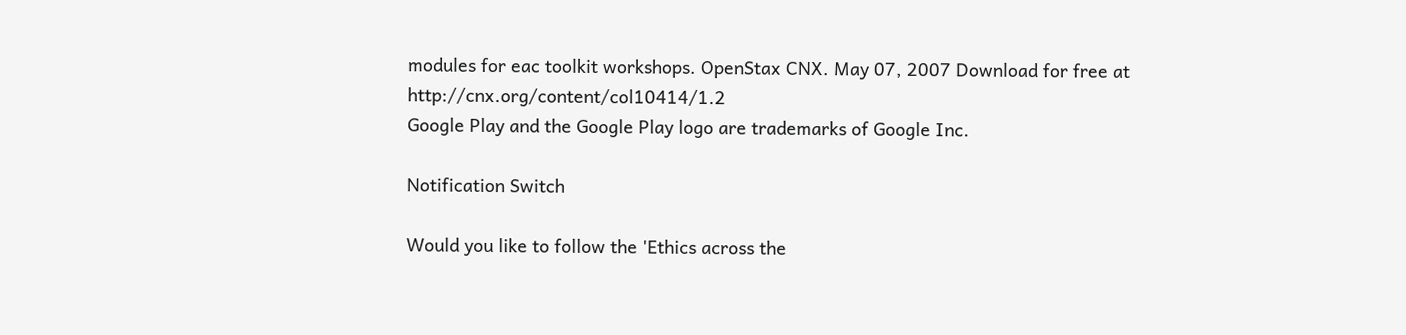modules for eac toolkit workshops. OpenStax CNX. May 07, 2007 Download for free at http://cnx.org/content/col10414/1.2
Google Play and the Google Play logo are trademarks of Google Inc.

Notification Switch

Would you like to follow the 'Ethics across the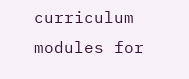curriculum modules for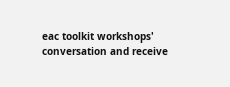eac toolkit workshops' conversation and receive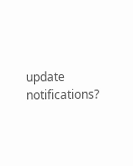update notifications?